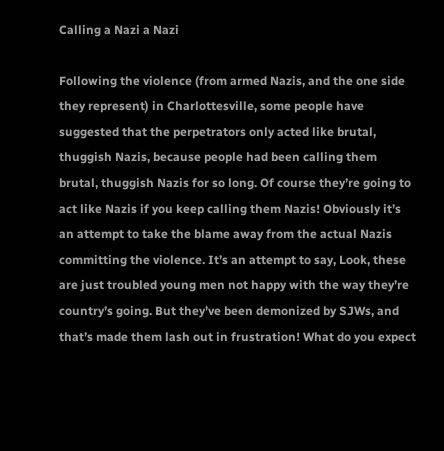Calling a Nazi a Nazi

Following the violence (from armed Nazis, and the one side they represent) in Charlottesville, some people have suggested that the perpetrators only acted like brutal, thuggish Nazis, because people had been calling them brutal, thuggish Nazis for so long. Of course they’re going to act like Nazis if you keep calling them Nazis! Obviously it’s an attempt to take the blame away from the actual Nazis committing the violence. It’s an attempt to say, Look, these are just troubled young men not happy with the way they’re country’s going. But they’ve been demonized by SJWs, and that’s made them lash out in frustration! What do you expect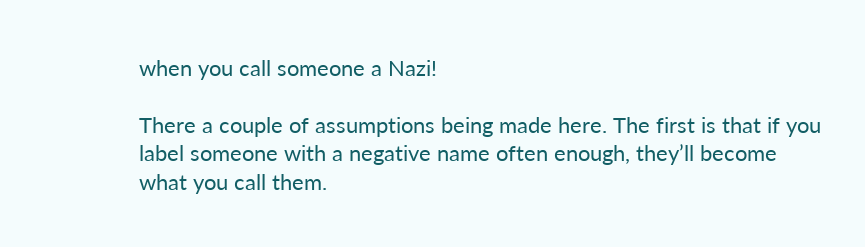when you call someone a Nazi!

There a couple of assumptions being made here. The first is that if you label someone with a negative name often enough, they’ll become what you call them.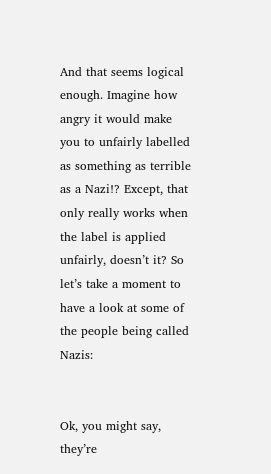And that seems logical enough. Imagine how angry it would make you to unfairly labelled as something as terrible as a Nazi!? Except, that only really works when the label is applied unfairly, doesn’t it? So let’s take a moment to have a look at some of the people being called Nazis:


Ok, you might say, they’re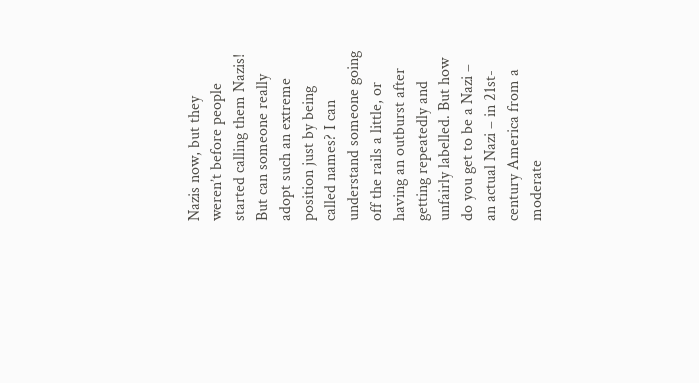Nazis now, but they weren’t before people started calling them Nazis! But can someone really adopt such an extreme position just by being called names? I can understand someone going off the rails a little, or having an outburst after getting repeatedly and unfairly labelled. But how do you get to be a Nazi – an actual Nazi – in 21st-century America from a moderate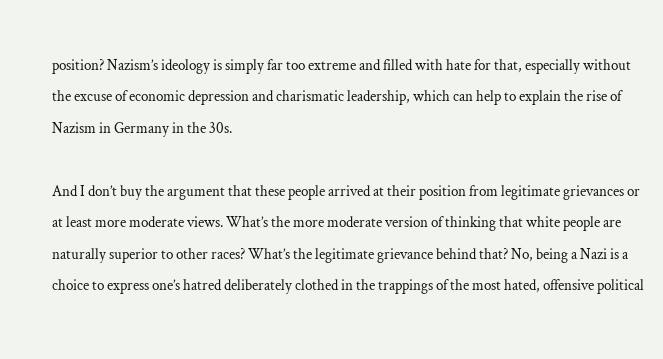position? Nazism’s ideology is simply far too extreme and filled with hate for that, especially without the excuse of economic depression and charismatic leadership, which can help to explain the rise of Nazism in Germany in the 30s.

And I don’t buy the argument that these people arrived at their position from legitimate grievances or at least more moderate views. What’s the more moderate version of thinking that white people are naturally superior to other races? What’s the legitimate grievance behind that? No, being a Nazi is a choice to express one’s hatred deliberately clothed in the trappings of the most hated, offensive political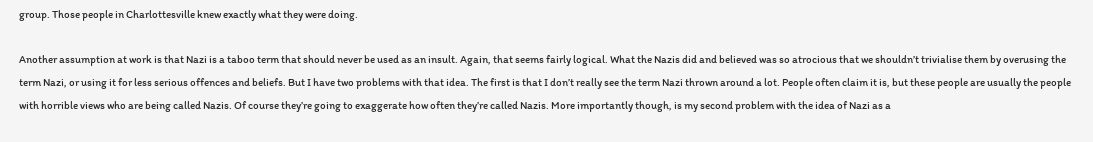group. Those people in Charlottesville knew exactly what they were doing.

Another assumption at work is that Nazi is a taboo term that should never be used as an insult. Again, that seems fairly logical. What the Nazis did and believed was so atrocious that we shouldn’t trivialise them by overusing the term Nazi, or using it for less serious offences and beliefs. But I have two problems with that idea. The first is that I don’t really see the term Nazi thrown around a lot. People often claim it is, but these people are usually the people with horrible views who are being called Nazis. Of course they’re going to exaggerate how often they’re called Nazis. More importantly though, is my second problem with the idea of Nazi as a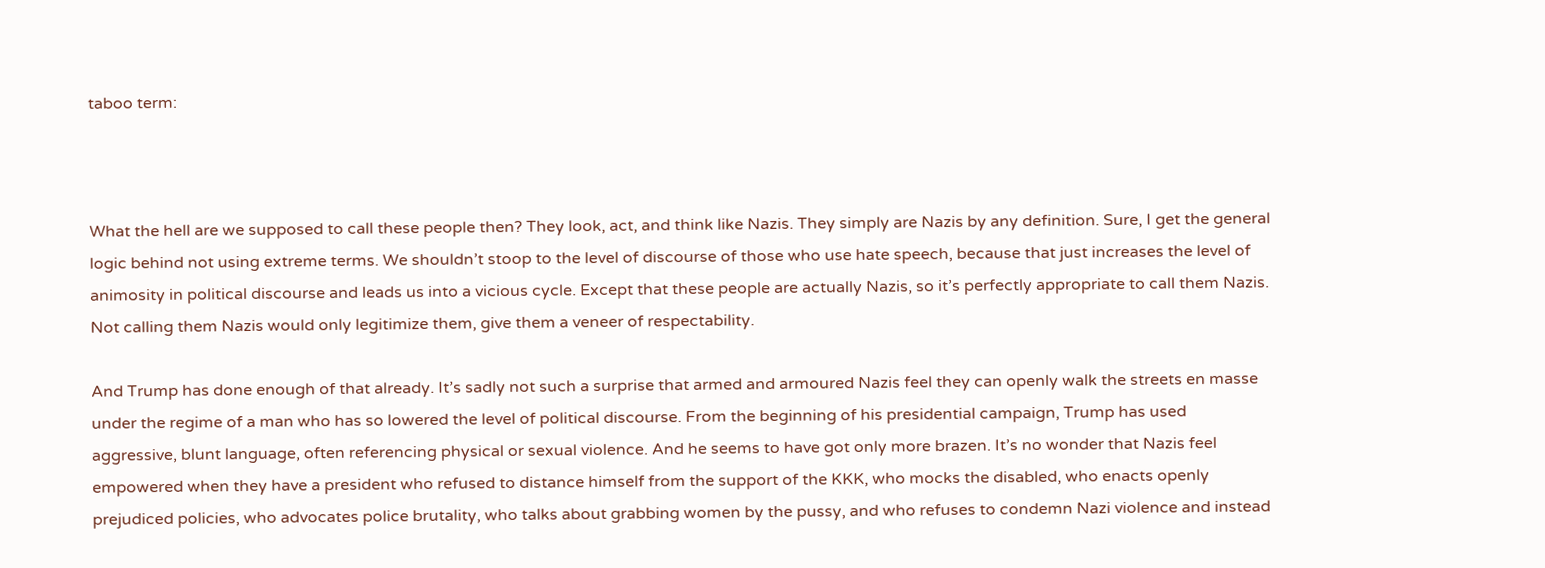taboo term:



What the hell are we supposed to call these people then? They look, act, and think like Nazis. They simply are Nazis by any definition. Sure, I get the general logic behind not using extreme terms. We shouldn’t stoop to the level of discourse of those who use hate speech, because that just increases the level of animosity in political discourse and leads us into a vicious cycle. Except that these people are actually Nazis, so it’s perfectly appropriate to call them Nazis. Not calling them Nazis would only legitimize them, give them a veneer of respectability.

And Trump has done enough of that already. It’s sadly not such a surprise that armed and armoured Nazis feel they can openly walk the streets en masse under the regime of a man who has so lowered the level of political discourse. From the beginning of his presidential campaign, Trump has used aggressive, blunt language, often referencing physical or sexual violence. And he seems to have got only more brazen. It’s no wonder that Nazis feel empowered when they have a president who refused to distance himself from the support of the KKK, who mocks the disabled, who enacts openly prejudiced policies, who advocates police brutality, who talks about grabbing women by the pussy, and who refuses to condemn Nazi violence and instead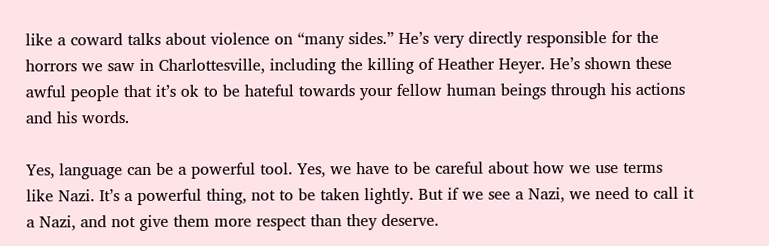like a coward talks about violence on “many sides.” He’s very directly responsible for the horrors we saw in Charlottesville, including the killing of Heather Heyer. He’s shown these awful people that it’s ok to be hateful towards your fellow human beings through his actions and his words.

Yes, language can be a powerful tool. Yes, we have to be careful about how we use terms like Nazi. It’s a powerful thing, not to be taken lightly. But if we see a Nazi, we need to call it a Nazi, and not give them more respect than they deserve.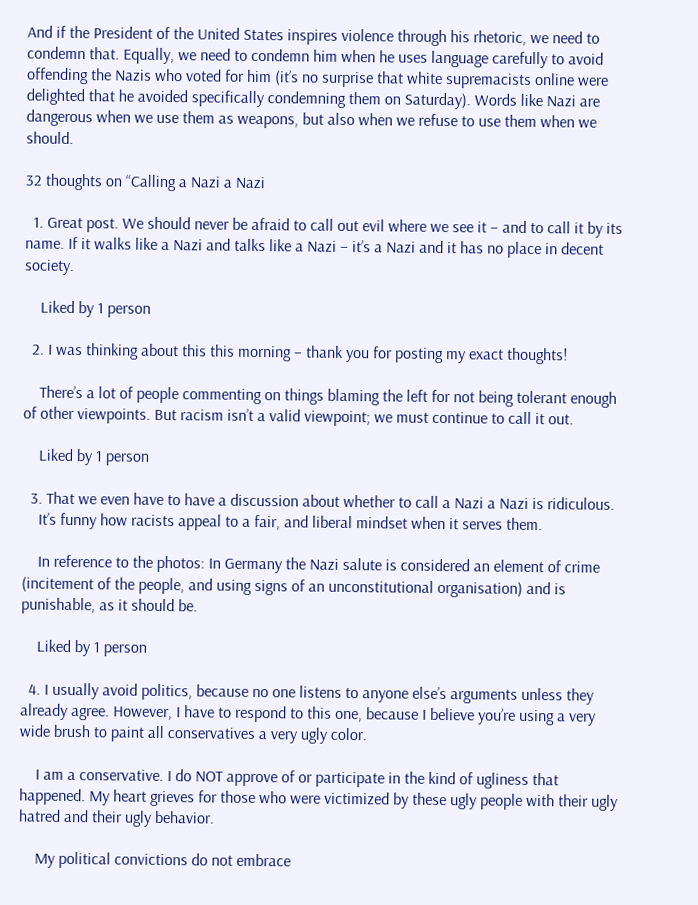And if the President of the United States inspires violence through his rhetoric, we need to condemn that. Equally, we need to condemn him when he uses language carefully to avoid offending the Nazis who voted for him (it’s no surprise that white supremacists online were delighted that he avoided specifically condemning them on Saturday). Words like Nazi are dangerous when we use them as weapons, but also when we refuse to use them when we should.

32 thoughts on “Calling a Nazi a Nazi

  1. Great post. We should never be afraid to call out evil where we see it – and to call it by its name. If it walks like a Nazi and talks like a Nazi – it’s a Nazi and it has no place in decent society.

    Liked by 1 person

  2. I was thinking about this this morning – thank you for posting my exact thoughts!

    There’s a lot of people commenting on things blaming the left for not being tolerant enough of other viewpoints. But racism isn’t a valid viewpoint; we must continue to call it out.

    Liked by 1 person

  3. That we even have to have a discussion about whether to call a Nazi a Nazi is ridiculous.
    It’s funny how racists appeal to a fair, and liberal mindset when it serves them.

    In reference to the photos: In Germany the Nazi salute is considered an element of crime (incitement of the people, and using signs of an unconstitutional organisation) and is punishable, as it should be.

    Liked by 1 person

  4. I usually avoid politics, because no one listens to anyone else’s arguments unless they already agree. However, I have to respond to this one, because I believe you’re using a very wide brush to paint all conservatives a very ugly color.

    I am a conservative. I do NOT approve of or participate in the kind of ugliness that happened. My heart grieves for those who were victimized by these ugly people with their ugly hatred and their ugly behavior.

    My political convictions do not embrace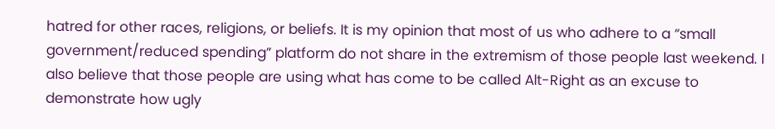hatred for other races, religions, or beliefs. It is my opinion that most of us who adhere to a “small government/reduced spending” platform do not share in the extremism of those people last weekend. I also believe that those people are using what has come to be called Alt-Right as an excuse to demonstrate how ugly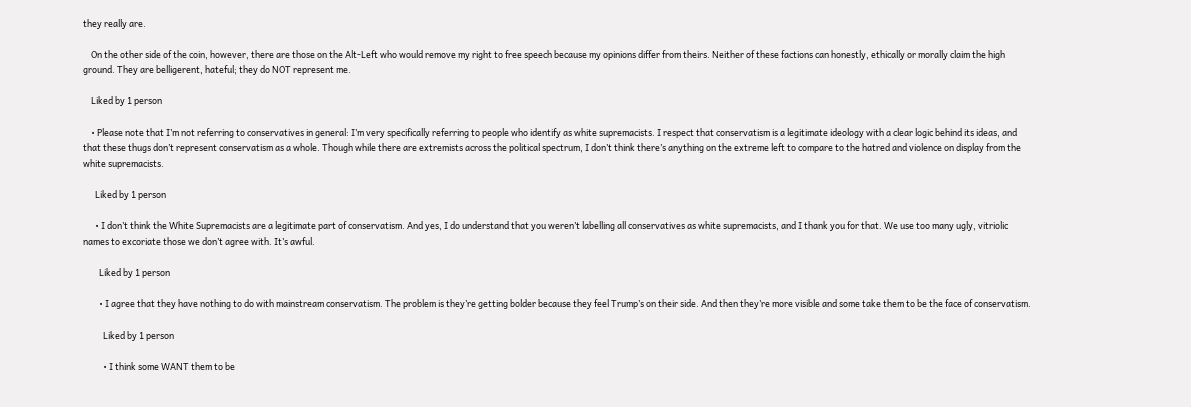they really are.

    On the other side of the coin, however, there are those on the Alt-Left who would remove my right to free speech because my opinions differ from theirs. Neither of these factions can honestly, ethically or morally claim the high ground. They are belligerent, hateful; they do NOT represent me.

    Liked by 1 person

    • Please note that I’m not referring to conservatives in general: I’m very specifically referring to people who identify as white supremacists. I respect that conservatism is a legitimate ideology with a clear logic behind its ideas, and that these thugs don’t represent conservatism as a whole. Though while there are extremists across the political spectrum, I don’t think there’s anything on the extreme left to compare to the hatred and violence on display from the white supremacists.

      Liked by 1 person

      • I don’t think the White Supremacists are a legitimate part of conservatism. And yes, I do understand that you weren’t labelling all conservatives as white supremacists, and I thank you for that. We use too many ugly, vitriolic names to excoriate those we don’t agree with. It’s awful.

        Liked by 1 person

        • I agree that they have nothing to do with mainstream conservatism. The problem is they’re getting bolder because they feel Trump’s on their side. And then they’re more visible and some take them to be the face of conservatism.

          Liked by 1 person

          • I think some WANT them to be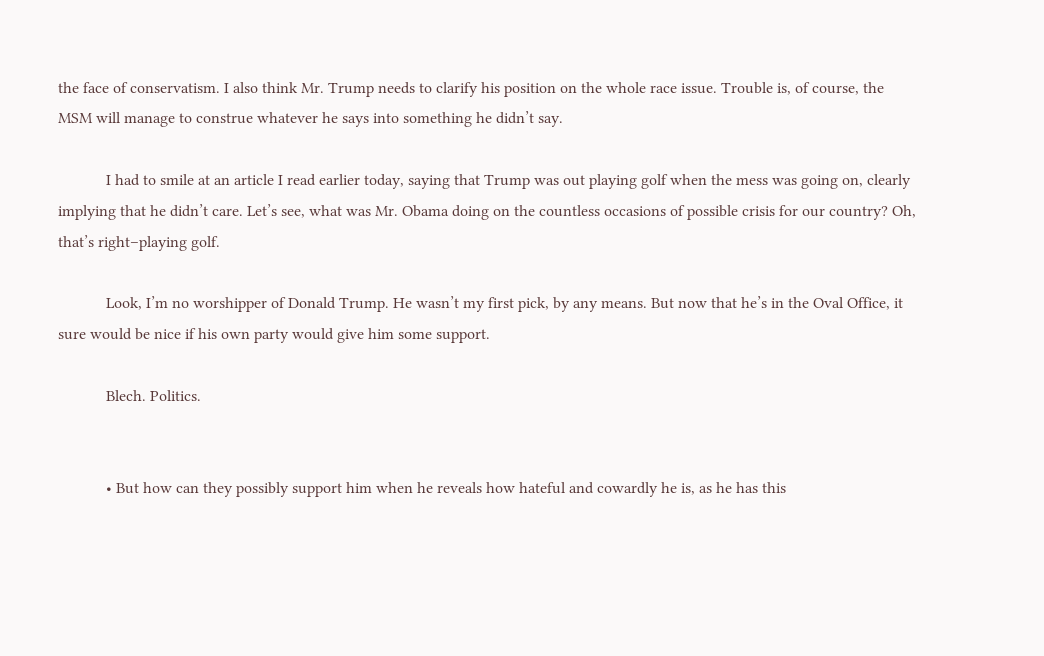the face of conservatism. I also think Mr. Trump needs to clarify his position on the whole race issue. Trouble is, of course, the MSM will manage to construe whatever he says into something he didn’t say.

            I had to smile at an article I read earlier today, saying that Trump was out playing golf when the mess was going on, clearly implying that he didn’t care. Let’s see, what was Mr. Obama doing on the countless occasions of possible crisis for our country? Oh, that’s right–playing golf.

            Look, I’m no worshipper of Donald Trump. He wasn’t my first pick, by any means. But now that he’s in the Oval Office, it sure would be nice if his own party would give him some support.

            Blech. Politics.


            • But how can they possibly support him when he reveals how hateful and cowardly he is, as he has this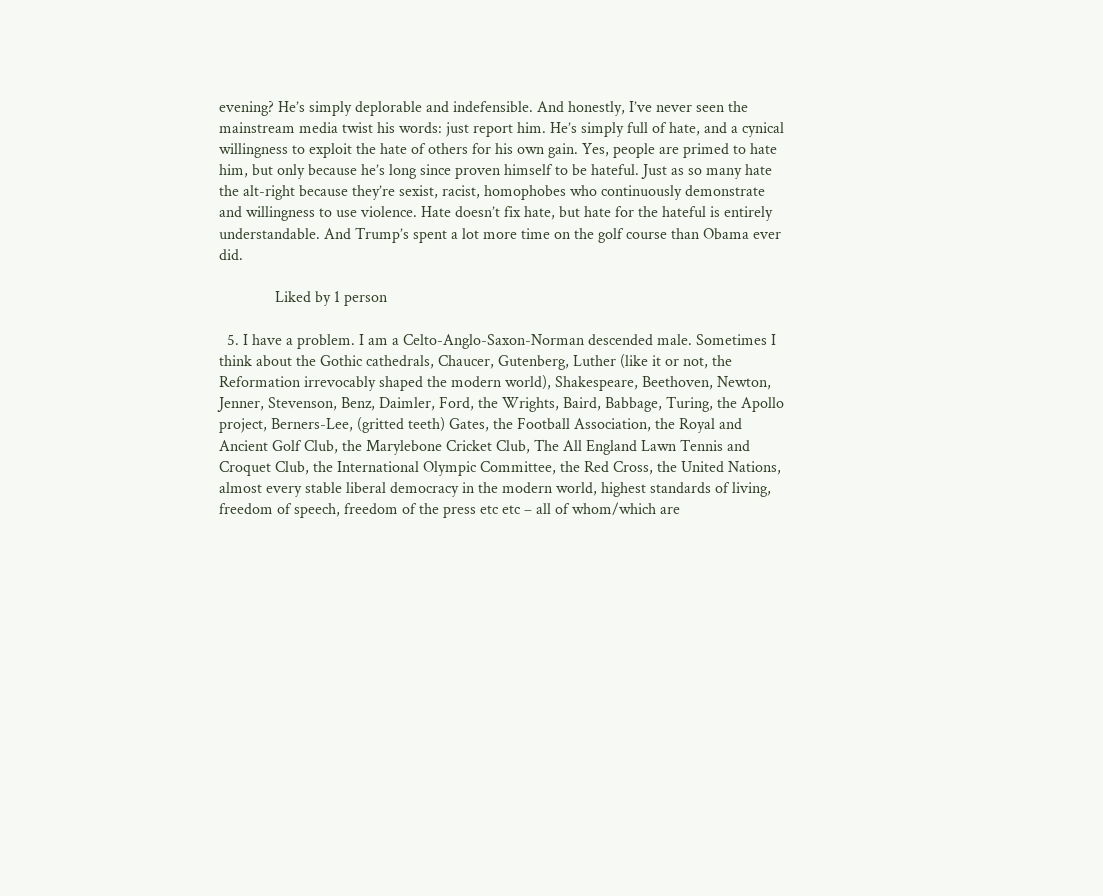evening? He’s simply deplorable and indefensible. And honestly, I’ve never seen the mainstream media twist his words: just report him. He’s simply full of hate, and a cynical willingness to exploit the hate of others for his own gain. Yes, people are primed to hate him, but only because he’s long since proven himself to be hateful. Just as so many hate the alt-right because they’re sexist, racist, homophobes who continuously demonstrate and willingness to use violence. Hate doesn’t fix hate, but hate for the hateful is entirely understandable. And Trump’s spent a lot more time on the golf course than Obama ever did.

              Liked by 1 person

  5. I have a problem. I am a Celto-Anglo-Saxon-Norman descended male. Sometimes I think about the Gothic cathedrals, Chaucer, Gutenberg, Luther (like it or not, the Reformation irrevocably shaped the modern world), Shakespeare, Beethoven, Newton, Jenner, Stevenson, Benz, Daimler, Ford, the Wrights, Baird, Babbage, Turing, the Apollo project, Berners-Lee, (gritted teeth) Gates, the Football Association, the Royal and Ancient Golf Club, the Marylebone Cricket Club, The All England Lawn Tennis and Croquet Club, the International Olympic Committee, the Red Cross, the United Nations, almost every stable liberal democracy in the modern world, highest standards of living, freedom of speech, freedom of the press etc etc – all of whom/which are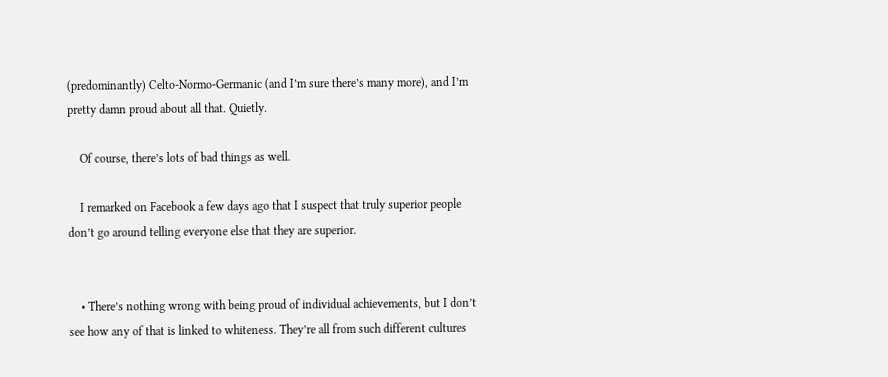(predominantly) Celto-Normo-Germanic (and I’m sure there’s many more), and I’m pretty damn proud about all that. Quietly.

    Of course, there’s lots of bad things as well.

    I remarked on Facebook a few days ago that I suspect that truly superior people don’t go around telling everyone else that they are superior.


    • There’s nothing wrong with being proud of individual achievements, but I don’t see how any of that is linked to whiteness. They’re all from such different cultures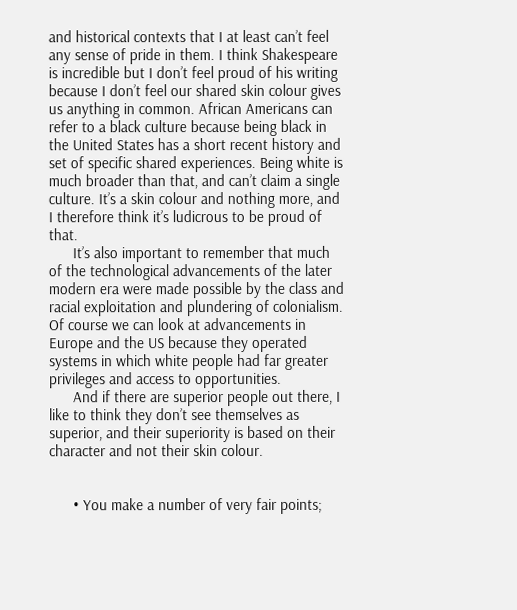and historical contexts that I at least can’t feel any sense of pride in them. I think Shakespeare is incredible but I don’t feel proud of his writing because I don’t feel our shared skin colour gives us anything in common. African Americans can refer to a black culture because being black in the United States has a short recent history and set of specific shared experiences. Being white is much broader than that, and can’t claim a single culture. It’s a skin colour and nothing more, and I therefore think it’s ludicrous to be proud of that.
      It’s also important to remember that much of the technological advancements of the later modern era were made possible by the class and racial exploitation and plundering of colonialism. Of course we can look at advancements in Europe and the US because they operated systems in which white people had far greater privileges and access to opportunities.
      And if there are superior people out there, I like to think they don’t see themselves as superior, and their superiority is based on their character and not their skin colour.


      • You make a number of very fair points;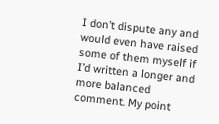I don’t dispute any and would even have raised some of them myself if I’d written a longer and more balanced comment. My point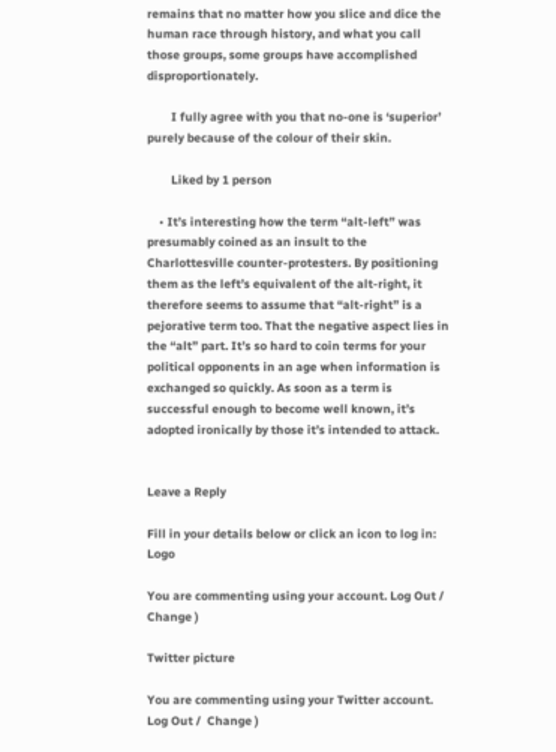remains that no matter how you slice and dice the human race through history, and what you call those groups, some groups have accomplished disproportionately.

        I fully agree with you that no-one is ‘superior’ purely because of the colour of their skin.

        Liked by 1 person

    • It’s interesting how the term “alt-left” was presumably coined as an insult to the Charlottesville counter-protesters. By positioning them as the left’s equivalent of the alt-right, it therefore seems to assume that “alt-right” is a pejorative term too. That the negative aspect lies in the “alt” part. It’s so hard to coin terms for your political opponents in an age when information is exchanged so quickly. As soon as a term is successful enough to become well known, it’s adopted ironically by those it’s intended to attack.


Leave a Reply

Fill in your details below or click an icon to log in: Logo

You are commenting using your account. Log Out /  Change )

Twitter picture

You are commenting using your Twitter account. Log Out /  Change )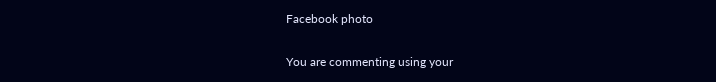Facebook photo

You are commenting using your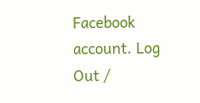Facebook account. Log Out /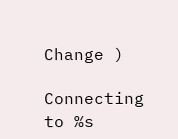Change )

Connecting to %s